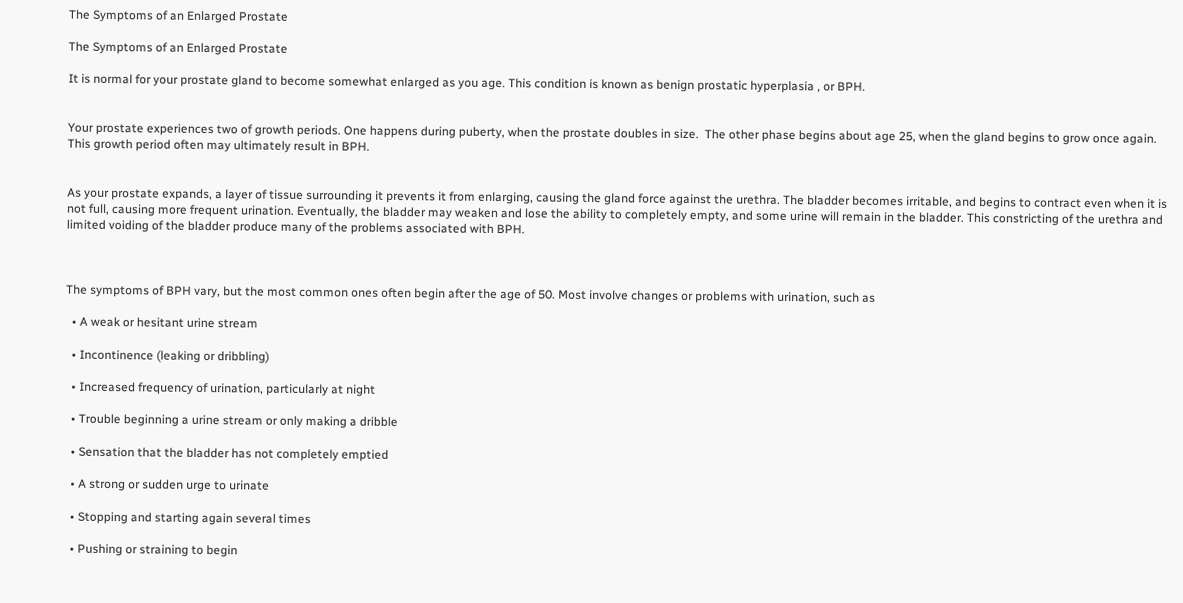The Symptoms of an Enlarged Prostate

The Symptoms of an Enlarged Prostate

It is normal for your prostate gland to become somewhat enlarged as you age. This condition is known as benign prostatic hyperplasia , or BPH.


Your prostate experiences two of growth periods. One happens during puberty, when the prostate doubles in size.  The other phase begins about age 25, when the gland begins to grow once again. This growth period often may ultimately result in BPH.


As your prostate expands, a layer of tissue surrounding it prevents it from enlarging, causing the gland force against the urethra. The bladder becomes irritable, and begins to contract even when it is not full, causing more frequent urination. Eventually, the bladder may weaken and lose the ability to completely empty, and some urine will remain in the bladder. This constricting of the urethra and limited voiding of the bladder produce many of the problems associated with BPH.



The symptoms of BPH vary, but the most common ones often begin after the age of 50. Most involve changes or problems with urination, such as

  • A weak or hesitant urine stream

  • Incontinence (leaking or dribbling)

  • Increased frequency of urination, particularly at night

  • Trouble beginning a urine stream or only making a dribble

  • Sensation that the bladder has not completely emptied

  • A strong or sudden urge to urinate

  • Stopping and starting again several times

  • Pushing or straining to begin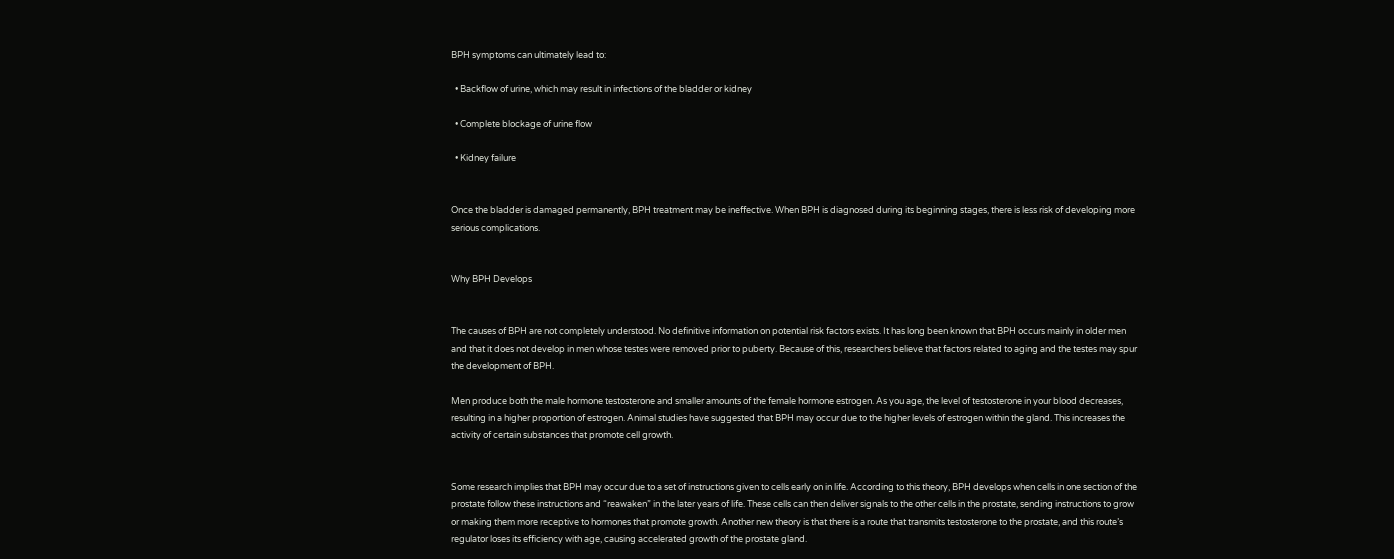BPH symptoms can ultimately lead to:

  • Backflow of urine, which may result in infections of the bladder or kidney

  • Complete blockage of urine flow

  • Kidney failure


Once the bladder is damaged permanently, BPH treatment may be ineffective. When BPH is diagnosed during its beginning stages, there is less risk of developing more serious complications.


Why BPH Develops


The causes of BPH are not completely understood. No definitive information on potential risk factors exists. It has long been known that BPH occurs mainly in older men and that it does not develop in men whose testes were removed prior to puberty. Because of this, researchers believe that factors related to aging and the testes may spur the development of BPH.

Men produce both the male hormone testosterone and smaller amounts of the female hormone estrogen. As you age, the level of testosterone in your blood decreases, resulting in a higher proportion of estrogen. Animal studies have suggested that BPH may occur due to the higher levels of estrogen within the gland. This increases the activity of certain substances that promote cell growth.


Some research implies that BPH may occur due to a set of instructions given to cells early on in life. According to this theory, BPH develops when cells in one section of the prostate follow these instructions and “reawaken” in the later years of life. These cells can then deliver signals to the other cells in the prostate, sending instructions to grow or making them more receptive to hormones that promote growth. Another new theory is that there is a route that transmits testosterone to the prostate, and this route’s regulator loses its efficiency with age, causing accelerated growth of the prostate gland.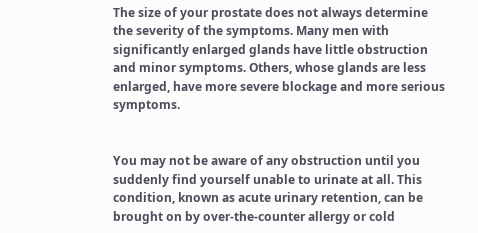The size of your prostate does not always determine the severity of the symptoms. Many men with significantly enlarged glands have little obstruction and minor symptoms. Others, whose glands are less enlarged, have more severe blockage and more serious symptoms.


You may not be aware of any obstruction until you suddenly find yourself unable to urinate at all. This condition, known as acute urinary retention, can be brought on by over-the-counter allergy or cold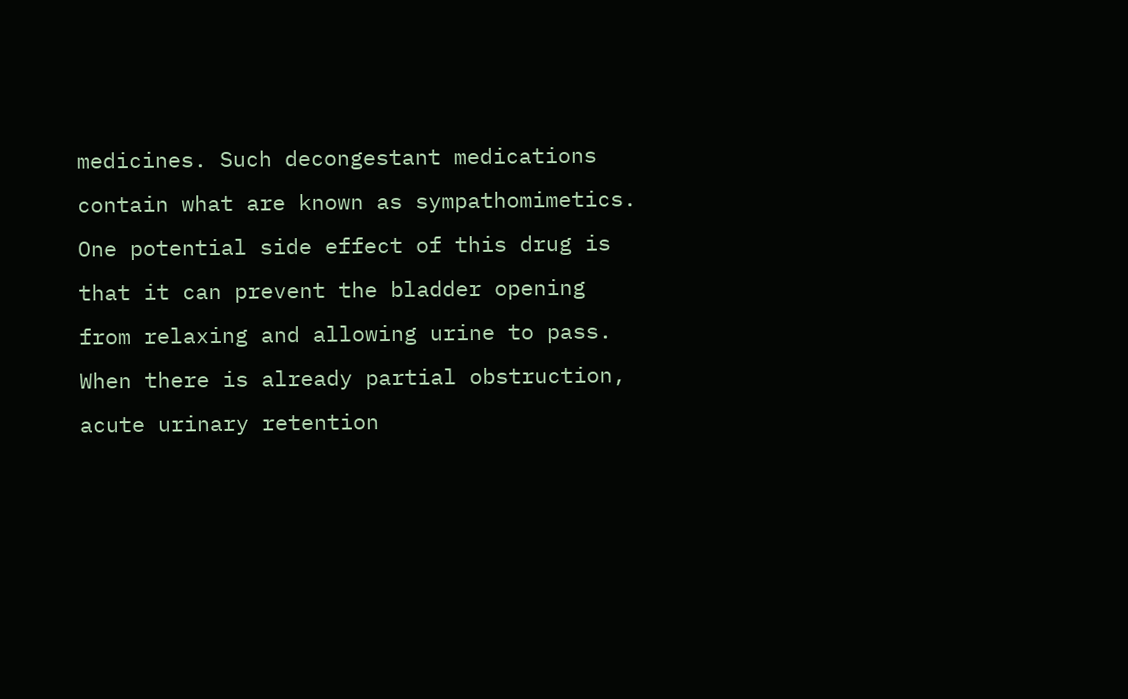medicines. Such decongestant medications contain what are known as sympathomimetics. One potential side effect of this drug is that it can prevent the bladder opening from relaxing and allowing urine to pass. When there is already partial obstruction, acute urinary retention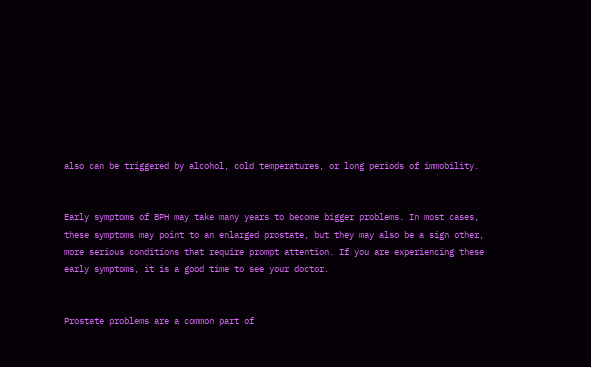also can be triggered by alcohol, cold temperatures, or long periods of immobility.


Early symptoms of BPH may take many years to become bigger problems. In most cases, these symptoms may point to an enlarged prostate, but they may also be a sign other, more serious conditions that require prompt attention. If you are experiencing these early symptoms, it is a good time to see your doctor.


Prostate problems are a common part of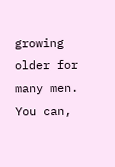growing older for many men. You can,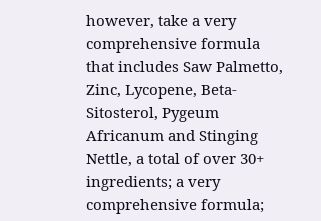however, take a very comprehensive formula that includes Saw Palmetto, Zinc, Lycopene, Beta-Sitosterol, Pygeum Africanum and Stinging Nettle, a total of over 30+ ingredients; a very comprehensive formula;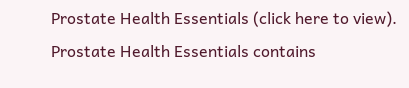Prostate Health Essentials (click here to view). Prostate Health Essentials contains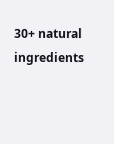30+ natural ingredients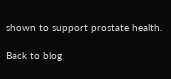shown to support prostate health.

Back to blog